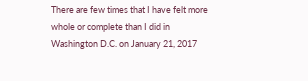There are few times that I have felt more whole or complete than I did in Washington D.C. on January 21, 2017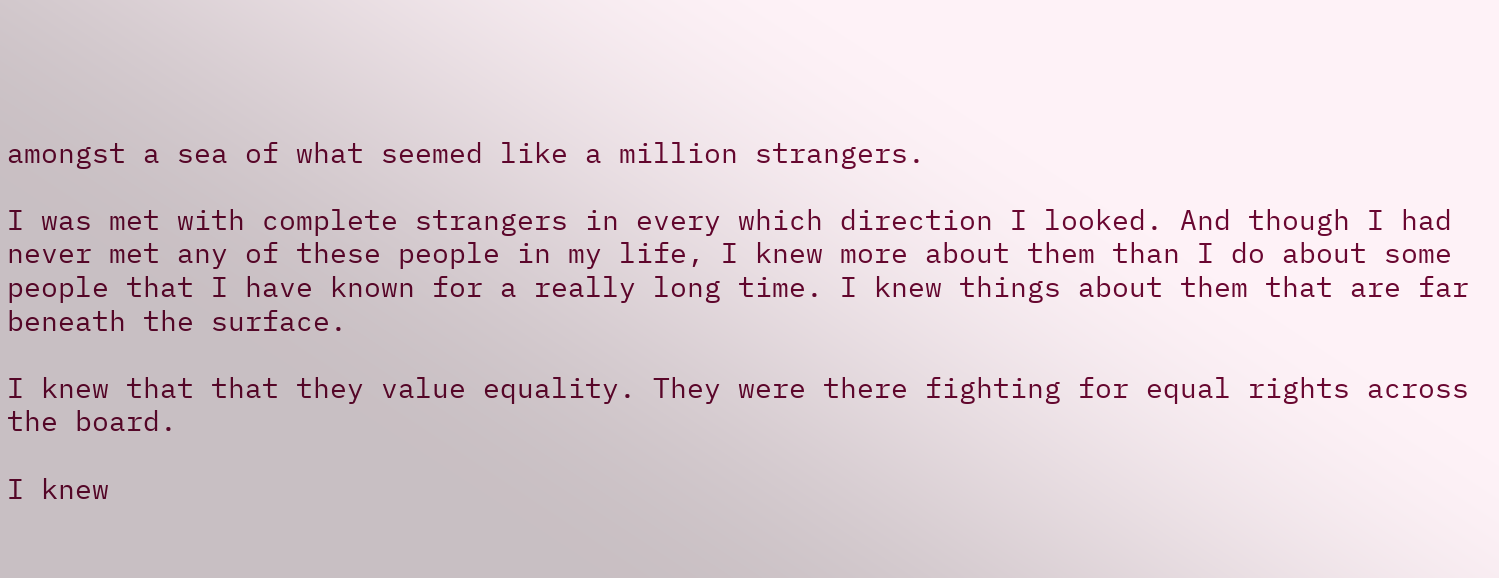amongst a sea of what seemed like a million strangers.

I was met with complete strangers in every which direction I looked. And though I had never met any of these people in my life, I knew more about them than I do about some people that I have known for a really long time. I knew things about them that are far beneath the surface.

I knew that that they value equality. They were there fighting for equal rights across the board.

I knew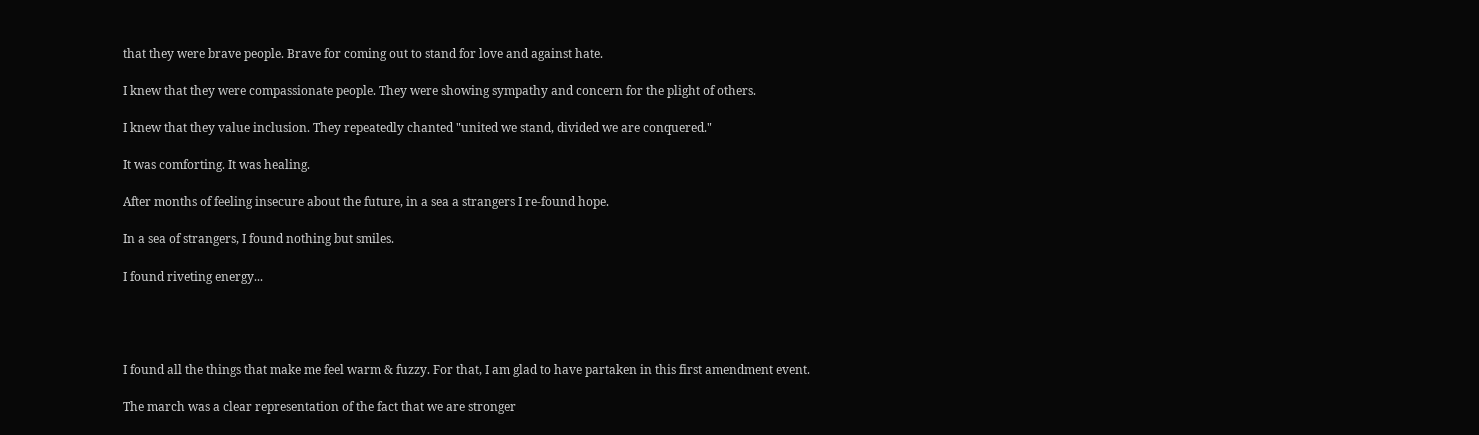that they were brave people. Brave for coming out to stand for love and against hate.

I knew that they were compassionate people. They were showing sympathy and concern for the plight of others.

I knew that they value inclusion. They repeatedly chanted "united we stand, divided we are conquered."

It was comforting. It was healing.

After months of feeling insecure about the future, in a sea a strangers I re-found hope.

In a sea of strangers, I found nothing but smiles.

I found riveting energy...




I found all the things that make me feel warm & fuzzy. For that, I am glad to have partaken in this first amendment event.

The march was a clear representation of the fact that we are stronger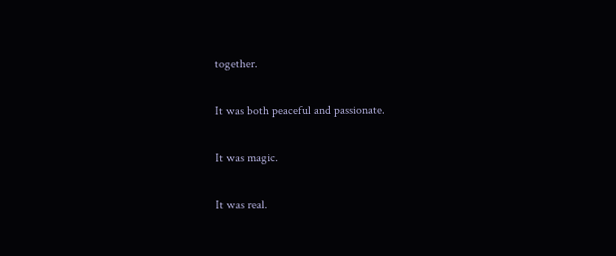together.

It was both peaceful and passionate.

It was magic.

It was real.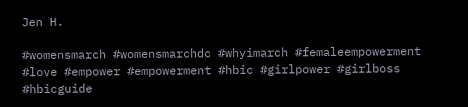Jen H.

#womensmarch #womensmarchdc #whyimarch #femaleempowerment #love #empower #empowerment #hbic #girlpower #girlboss #hbicguide